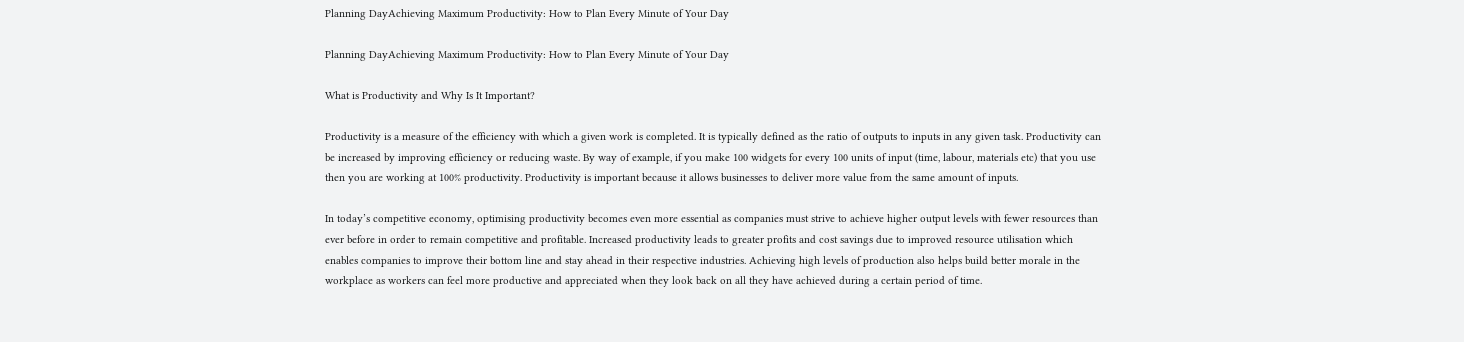Planning DayAchieving Maximum Productivity: How to Plan Every Minute of Your Day

Planning DayAchieving Maximum Productivity: How to Plan Every Minute of Your Day

What is Productivity and Why Is It Important?

Productivity is a measure of the efficiency with which a given work is completed. It is typically defined as the ratio of outputs to inputs in any given task. Productivity can be increased by improving efficiency or reducing waste. By way of example, if you make 100 widgets for every 100 units of input (time, labour, materials etc) that you use then you are working at 100% productivity. Productivity is important because it allows businesses to deliver more value from the same amount of inputs.

In today’s competitive economy, optimising productivity becomes even more essential as companies must strive to achieve higher output levels with fewer resources than ever before in order to remain competitive and profitable. Increased productivity leads to greater profits and cost savings due to improved resource utilisation which enables companies to improve their bottom line and stay ahead in their respective industries. Achieving high levels of production also helps build better morale in the workplace as workers can feel more productive and appreciated when they look back on all they have achieved during a certain period of time.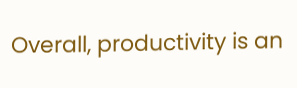Overall, productivity is an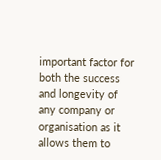important factor for both the success and longevity of any company or organisation as it allows them to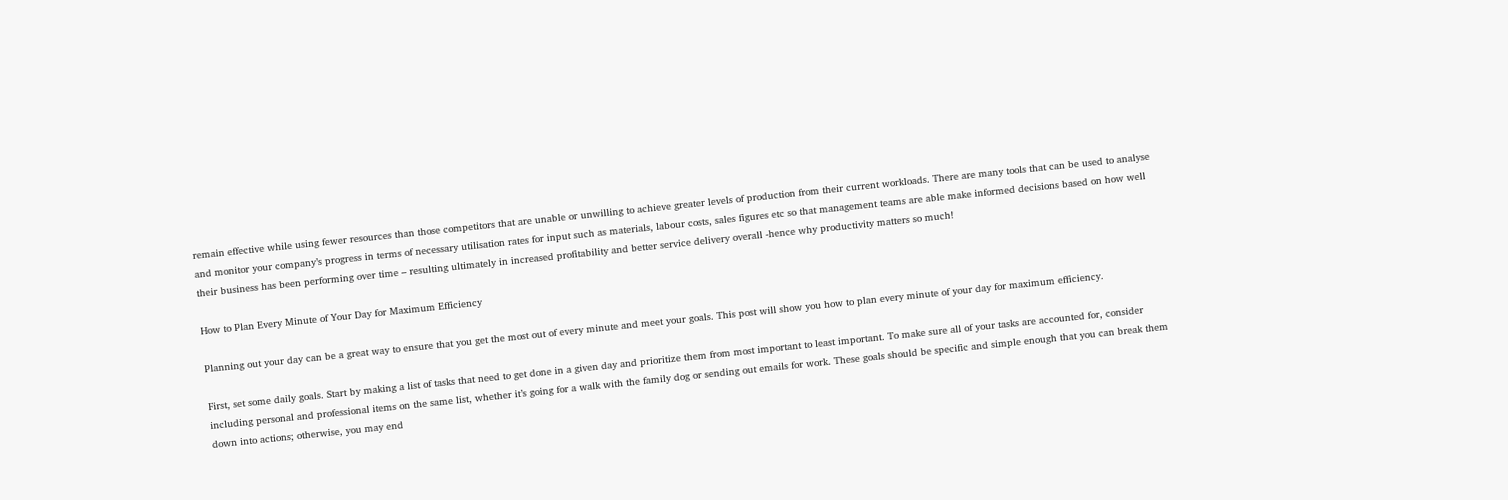remain effective while using fewer resources than those competitors that are unable or unwilling to achieve greater levels of production from their current workloads. There are many tools that can be used to analyse and monitor your company’s progress in terms of necessary utilisation rates for input such as materials, labour costs, sales figures etc so that management teams are able make informed decisions based on how well their business has been performing over time – resulting ultimately in increased profitability and better service delivery overall -hence why productivity matters so much!

How to Plan Every Minute of Your Day for Maximum Efficiency

Planning out your day can be a great way to ensure that you get the most out of every minute and meet your goals. This post will show you how to plan every minute of your day for maximum efficiency.

First, set some daily goals. Start by making a list of tasks that need to get done in a given day and prioritize them from most important to least important. To make sure all of your tasks are accounted for, consider including personal and professional items on the same list, whether it’s going for a walk with the family dog or sending out emails for work. These goals should be specific and simple enough that you can break them down into actions; otherwise, you may end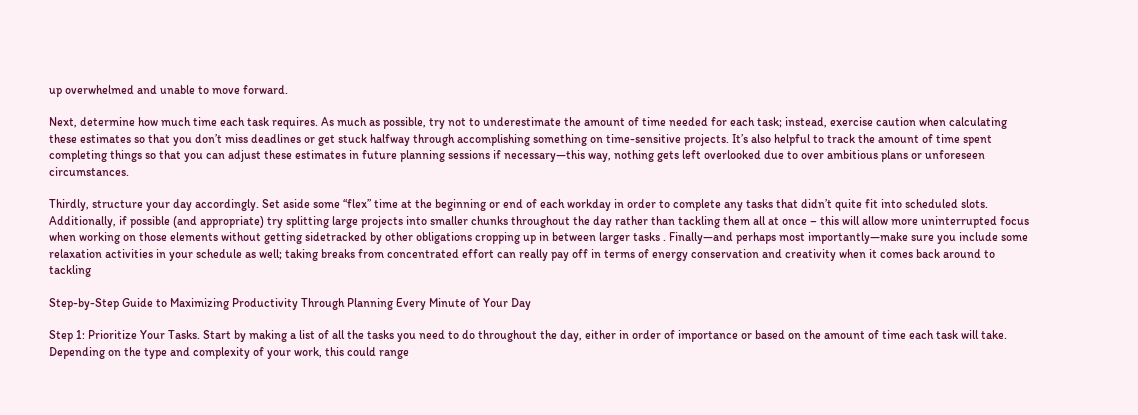up overwhelmed and unable to move forward.

Next, determine how much time each task requires. As much as possible, try not to underestimate the amount of time needed for each task; instead, exercise caution when calculating these estimates so that you don’t miss deadlines or get stuck halfway through accomplishing something on time-sensitive projects. It’s also helpful to track the amount of time spent completing things so that you can adjust these estimates in future planning sessions if necessary—this way, nothing gets left overlooked due to over ambitious plans or unforeseen circumstances.

Thirdly, structure your day accordingly. Set aside some “flex” time at the beginning or end of each workday in order to complete any tasks that didn’t quite fit into scheduled slots. Additionally, if possible (and appropriate) try splitting large projects into smaller chunks throughout the day rather than tackling them all at once – this will allow more uninterrupted focus when working on those elements without getting sidetracked by other obligations cropping up in between larger tasks . Finally—and perhaps most importantly—make sure you include some relaxation activities in your schedule as well; taking breaks from concentrated effort can really pay off in terms of energy conservation and creativity when it comes back around to tackling

Step-by-Step Guide to Maximizing Productivity Through Planning Every Minute of Your Day

Step 1: Prioritize Your Tasks. Start by making a list of all the tasks you need to do throughout the day, either in order of importance or based on the amount of time each task will take. Depending on the type and complexity of your work, this could range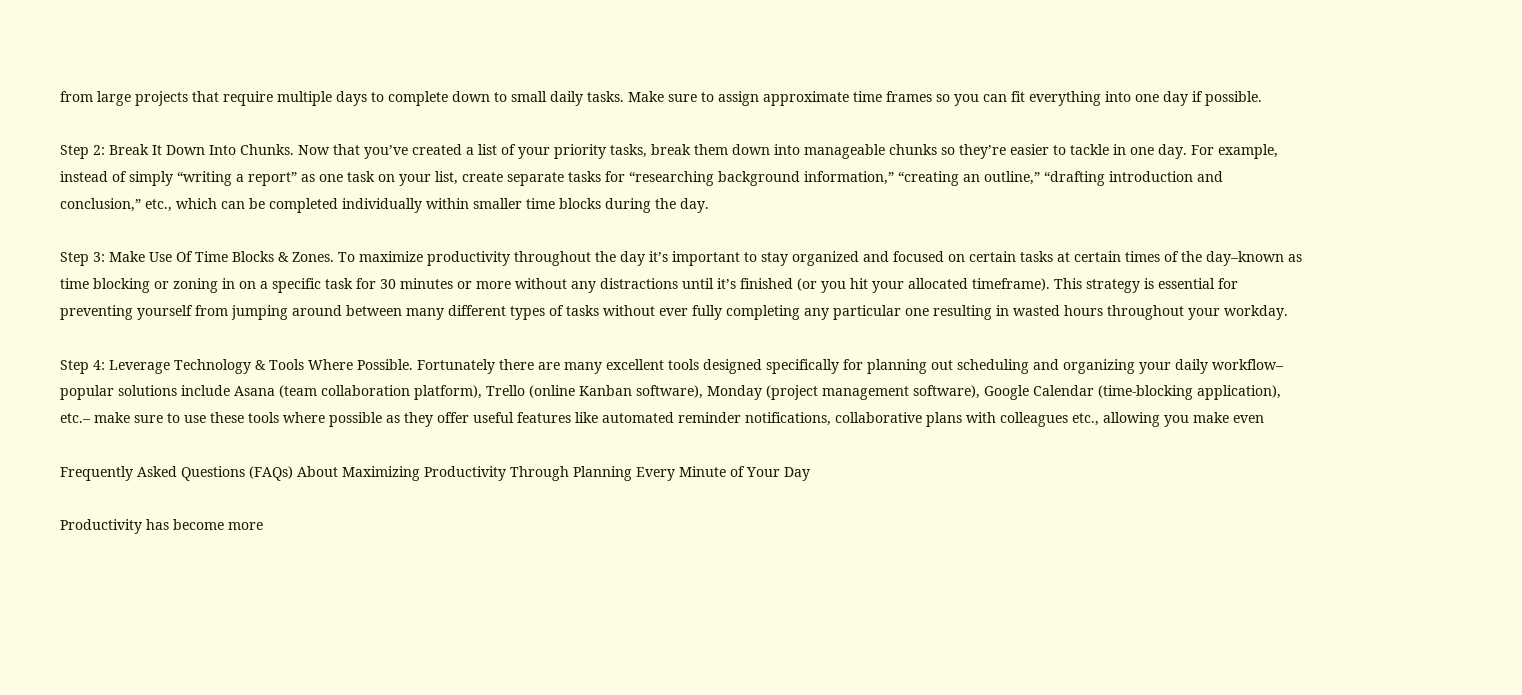from large projects that require multiple days to complete down to small daily tasks. Make sure to assign approximate time frames so you can fit everything into one day if possible.

Step 2: Break It Down Into Chunks. Now that you’ve created a list of your priority tasks, break them down into manageable chunks so they’re easier to tackle in one day. For example, instead of simply “writing a report” as one task on your list, create separate tasks for “researching background information,” “creating an outline,” “drafting introduction and conclusion,” etc., which can be completed individually within smaller time blocks during the day.

Step 3: Make Use Of Time Blocks & Zones. To maximize productivity throughout the day it’s important to stay organized and focused on certain tasks at certain times of the day–known as time blocking or zoning in on a specific task for 30 minutes or more without any distractions until it’s finished (or you hit your allocated timeframe). This strategy is essential for preventing yourself from jumping around between many different types of tasks without ever fully completing any particular one resulting in wasted hours throughout your workday.

Step 4: Leverage Technology & Tools Where Possible. Fortunately there are many excellent tools designed specifically for planning out scheduling and organizing your daily workflow– popular solutions include Asana (team collaboration platform), Trello (online Kanban software), Monday (project management software), Google Calendar (time-blocking application), etc.– make sure to use these tools where possible as they offer useful features like automated reminder notifications, collaborative plans with colleagues etc., allowing you make even

Frequently Asked Questions (FAQs) About Maximizing Productivity Through Planning Every Minute of Your Day

Productivity has become more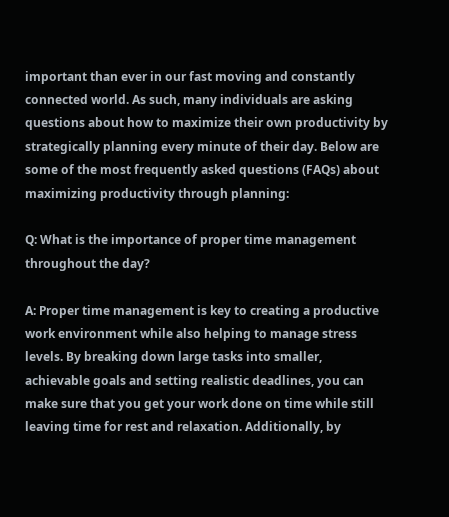important than ever in our fast moving and constantly connected world. As such, many individuals are asking questions about how to maximize their own productivity by strategically planning every minute of their day. Below are some of the most frequently asked questions (FAQs) about maximizing productivity through planning:

Q: What is the importance of proper time management throughout the day?

A: Proper time management is key to creating a productive work environment while also helping to manage stress levels. By breaking down large tasks into smaller, achievable goals and setting realistic deadlines, you can make sure that you get your work done on time while still leaving time for rest and relaxation. Additionally, by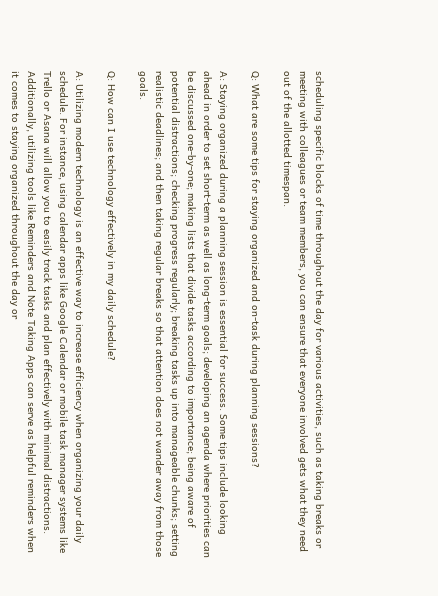scheduling specific blocks of time throughout the day for various activities, such as taking breaks or meeting with colleagues or team members, you can ensure that everyone involved gets what they need out of the allotted timespan.

Q: What are some tips for staying organized and on-task during planning sessions?

A: Staying organized during a planning session is essential for success. Some tips include looking ahead in order to set short-term as well as long-term goals; developing an agenda where priorities can be discussed one-by-one; making lists that divide tasks according to importance; being aware of potential distractions; checking progress regularly; breaking tasks up into manageable chunks; setting realistic deadlines; and then taking regular breaks so that attention does not wander away from those goals.

Q: How can I use technology effectively in my daily schedule?

A: Utilizing modern technology is an effective way to increase efficiency when organizing your daily schedule. For instance, using calendar apps like Google Calendar or mobile task manager systems like Trello or Asana will allow you to easily track tasks and plan effectively with minimal distractions. Additionally, utilizing tools like Reminders and Note Taking Apps can serve as helpful reminders when it comes to staying organized throughout the day or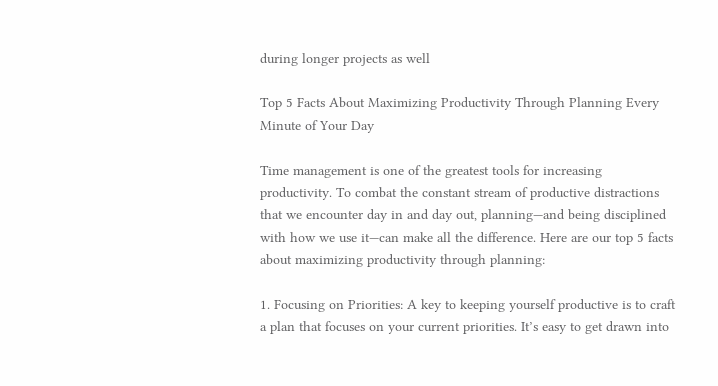during longer projects as well

Top 5 Facts About Maximizing Productivity Through Planning Every Minute of Your Day

Time management is one of the greatest tools for increasing productivity. To combat the constant stream of productive distractions that we encounter day in and day out, planning—and being disciplined with how we use it—can make all the difference. Here are our top 5 facts about maximizing productivity through planning:

1. Focusing on Priorities: A key to keeping yourself productive is to craft a plan that focuses on your current priorities. It’s easy to get drawn into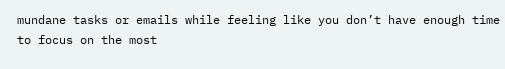mundane tasks or emails while feeling like you don’t have enough time to focus on the most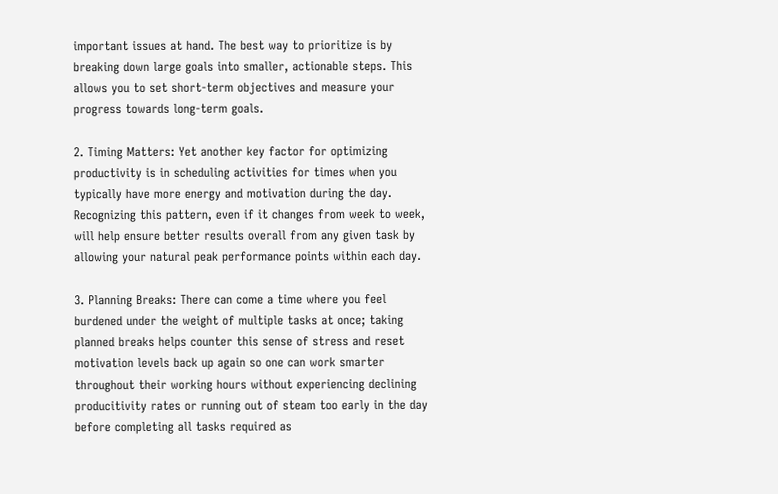important issues at hand. The best way to prioritize is by breaking down large goals into smaller, actionable steps. This allows you to set short-term objectives and measure your progress towards long-term goals.

2. Timing Matters: Yet another key factor for optimizing productivity is in scheduling activities for times when you typically have more energy and motivation during the day. Recognizing this pattern, even if it changes from week to week, will help ensure better results overall from any given task by allowing your natural peak performance points within each day.

3. Planning Breaks: There can come a time where you feel burdened under the weight of multiple tasks at once; taking planned breaks helps counter this sense of stress and reset motivation levels back up again so one can work smarter throughout their working hours without experiencing declining producitivity rates or running out of steam too early in the day before completing all tasks required as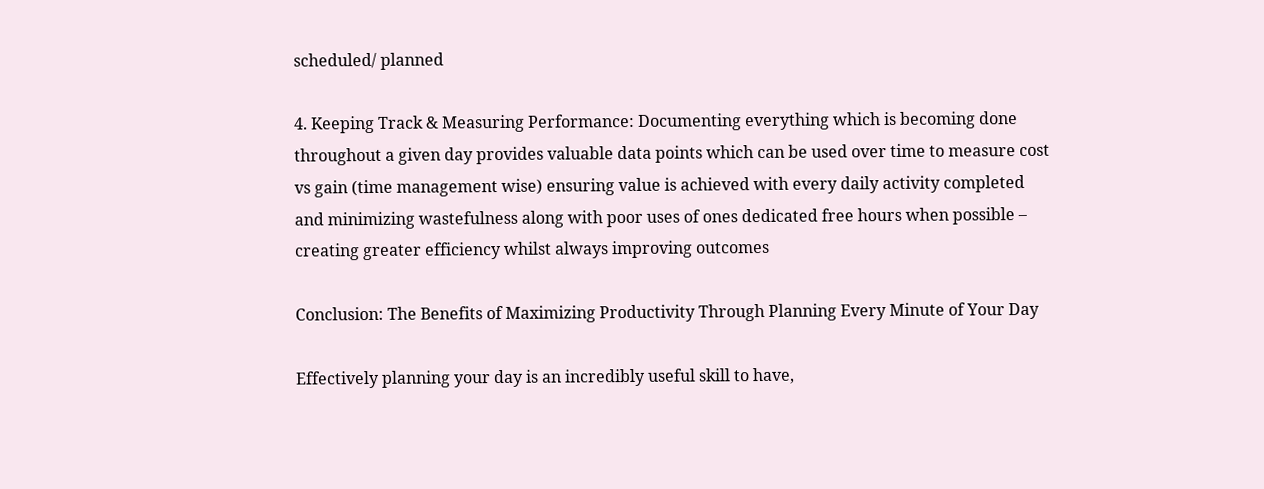scheduled/ planned

4. Keeping Track & Measuring Performance: Documenting everything which is becoming done throughout a given day provides valuable data points which can be used over time to measure cost vs gain (time management wise) ensuring value is achieved with every daily activity completed and minimizing wastefulness along with poor uses of ones dedicated free hours when possible – creating greater efficiency whilst always improving outcomes

Conclusion: The Benefits of Maximizing Productivity Through Planning Every Minute of Your Day

Effectively planning your day is an incredibly useful skill to have,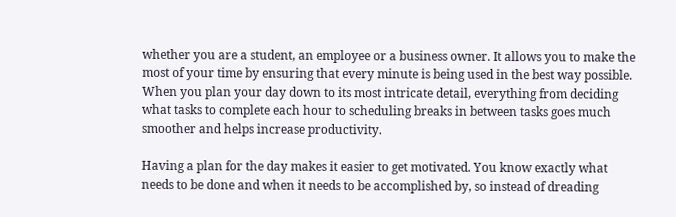whether you are a student, an employee or a business owner. It allows you to make the most of your time by ensuring that every minute is being used in the best way possible. When you plan your day down to its most intricate detail, everything from deciding what tasks to complete each hour to scheduling breaks in between tasks goes much smoother and helps increase productivity.

Having a plan for the day makes it easier to get motivated. You know exactly what needs to be done and when it needs to be accomplished by, so instead of dreading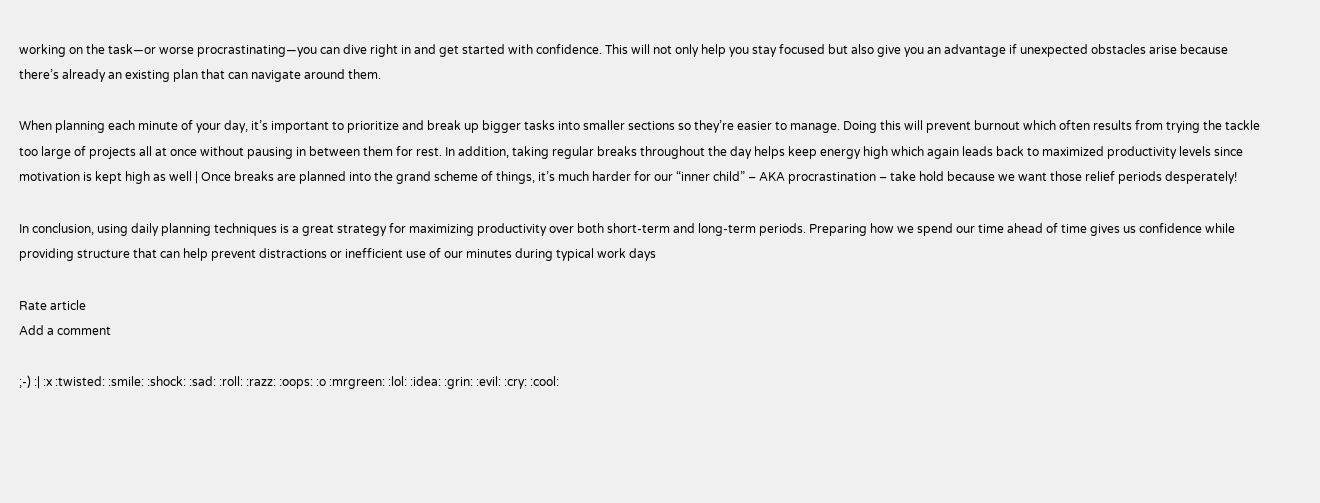working on the task—or worse procrastinating—you can dive right in and get started with confidence. This will not only help you stay focused but also give you an advantage if unexpected obstacles arise because there’s already an existing plan that can navigate around them.

When planning each minute of your day, it’s important to prioritize and break up bigger tasks into smaller sections so they’re easier to manage. Doing this will prevent burnout which often results from trying the tackle too large of projects all at once without pausing in between them for rest. In addition, taking regular breaks throughout the day helps keep energy high which again leads back to maximized productivity levels since motivation is kept high as well | Once breaks are planned into the grand scheme of things, it’s much harder for our “inner child” – AKA procrastination – take hold because we want those relief periods desperately!

In conclusion, using daily planning techniques is a great strategy for maximizing productivity over both short-term and long-term periods. Preparing how we spend our time ahead of time gives us confidence while providing structure that can help prevent distractions or inefficient use of our minutes during typical work days

Rate article
Add a comment

;-) :| :x :twisted: :smile: :shock: :sad: :roll: :razz: :oops: :o :mrgreen: :lol: :idea: :grin: :evil: :cry: :cool: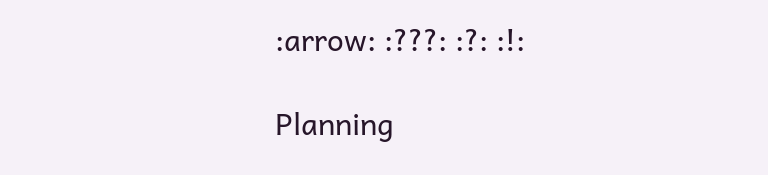:arrow: :???: :?: :!:

Planning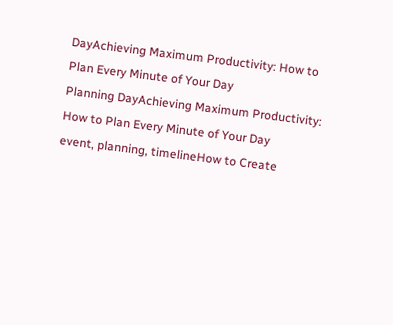DayAchieving Maximum Productivity: How to Plan Every Minute of Your Day
Planning DayAchieving Maximum Productivity: How to Plan Every Minute of Your Day
event, planning, timelineHow to Create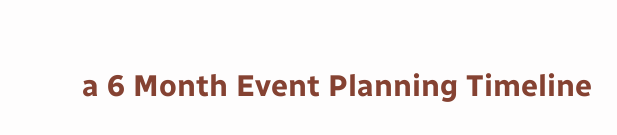a 6 Month Event Planning Timeline